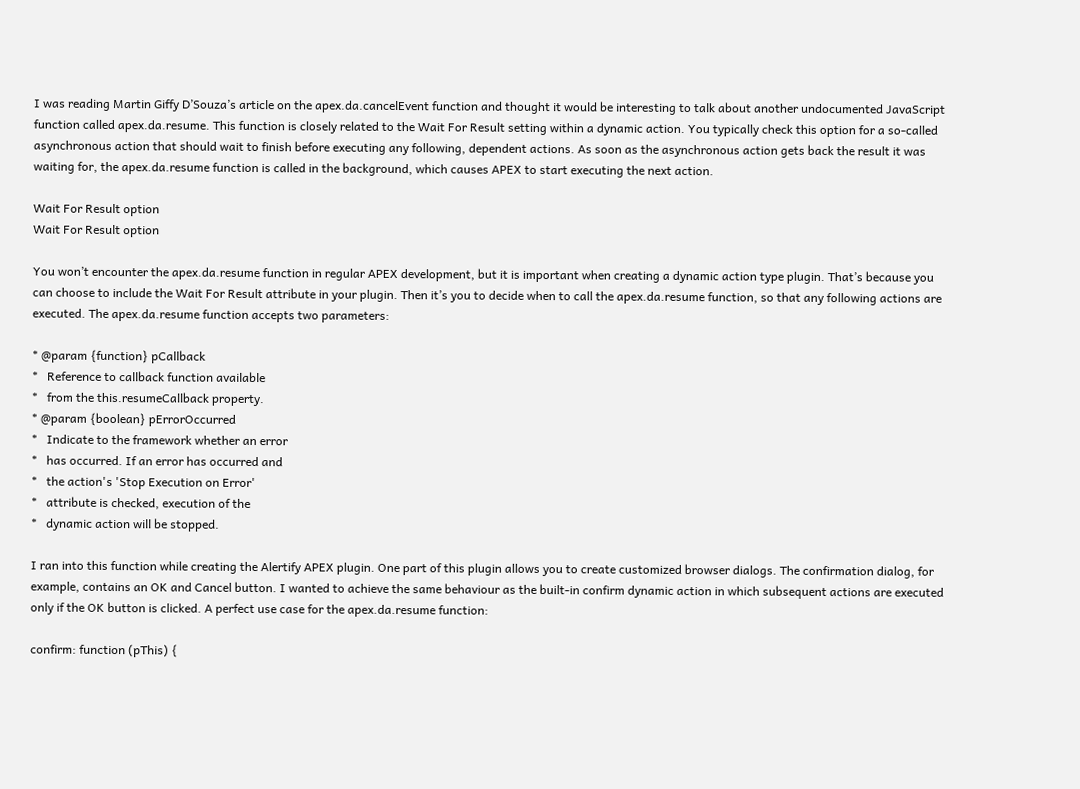I was reading Martin Giffy D’Souza’s article on the apex.da.cancelEvent function and thought it would be interesting to talk about another undocumented JavaScript function called apex.da.resume. This function is closely related to the Wait For Result setting within a dynamic action. You typically check this option for a so-called asynchronous action that should wait to finish before executing any following, dependent actions. As soon as the asynchronous action gets back the result it was waiting for, the apex.da.resume function is called in the background, which causes APEX to start executing the next action.

Wait For Result option
Wait For Result option

You won’t encounter the apex.da.resume function in regular APEX development, but it is important when creating a dynamic action type plugin. That’s because you can choose to include the Wait For Result attribute in your plugin. Then it’s you to decide when to call the apex.da.resume function, so that any following actions are executed. The apex.da.resume function accepts two parameters:

* @param {function} pCallback
*   Reference to callback function available
*   from the this.resumeCallback property.
* @param {boolean} pErrorOccurred
*   Indicate to the framework whether an error
*   has occurred. If an error has occurred and
*   the action's 'Stop Execution on Error'
*   attribute is checked, execution of the
*   dynamic action will be stopped.

I ran into this function while creating the Alertify APEX plugin. One part of this plugin allows you to create customized browser dialogs. The confirmation dialog, for example, contains an OK and Cancel button. I wanted to achieve the same behaviour as the built-in confirm dynamic action in which subsequent actions are executed only if the OK button is clicked. A perfect use case for the apex.da.resume function:

confirm: function (pThis) {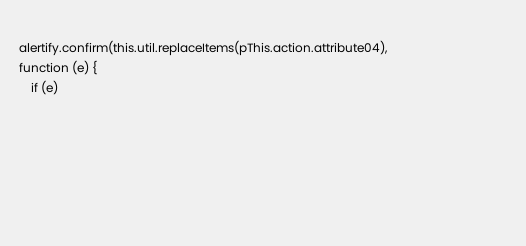alertify.confirm(this.util.replaceItems(pThis.action.attribute04), function (e) {
    if (e)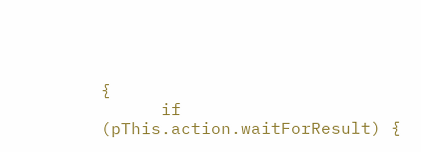{
      if (pThis.action.waitForResult) {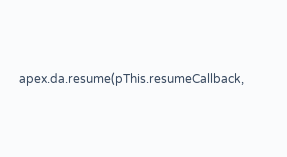apex.da.resume(pThis.resumeCallback,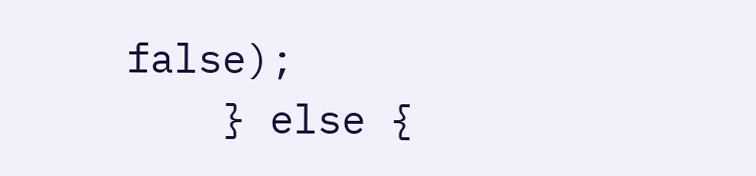false);
    } else {